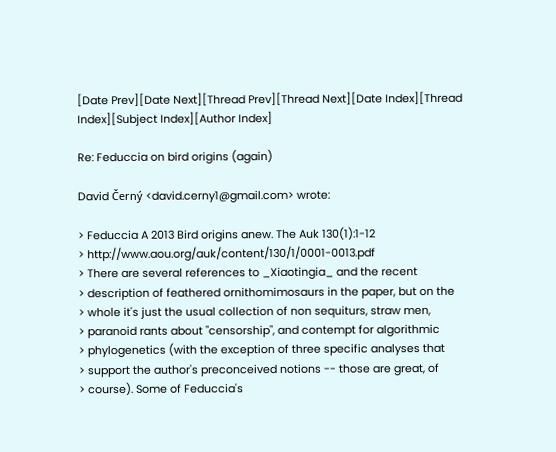[Date Prev][Date Next][Thread Prev][Thread Next][Date Index][Thread Index][Subject Index][Author Index]

Re: Feduccia on bird origins (again)

David Černý <david.cerny1@gmail.com> wrote:

> Feduccia A 2013 Bird origins anew. The Auk 130(1):1-12
> http://www.aou.org/auk/content/130/1/0001-0013.pdf
> There are several references to _Xiaotingia_ and the recent
> description of feathered ornithomimosaurs in the paper, but on the
> whole it's just the usual collection of non sequiturs, straw men,
> paranoid rants about "censorship", and contempt for algorithmic
> phylogenetics (with the exception of three specific analyses that
> support the author's preconceived notions -- those are great, of
> course). Some of Feduccia's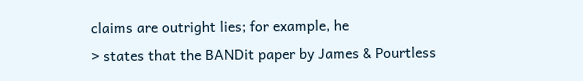claims are outright lies; for example, he
> states that the BANDit paper by James & Pourtless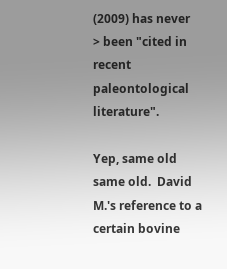(2009) has never
> been "cited in recent paleontological literature".

Yep, same old same old.  David M.'s reference to a certain bovine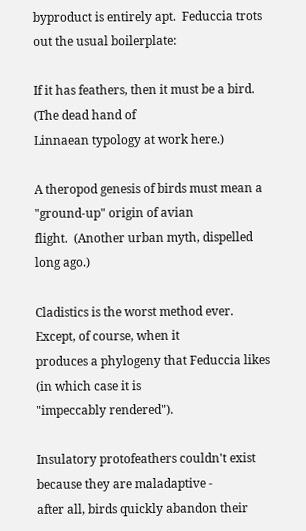byproduct is entirely apt.  Feduccia trots out the usual boilerplate:

If it has feathers, then it must be a bird.  (The dead hand of
Linnaean typology at work here.)

A theropod genesis of birds must mean a "ground-up" origin of avian
flight.  (Another urban myth, dispelled long ago.)

Cladistics is the worst method ever.  Except, of course, when it
produces a phylogeny that Feduccia likes (in which case it is
"impeccably rendered").

Insulatory protofeathers couldn't exist because they are maladaptive -
after all, birds quickly abandon their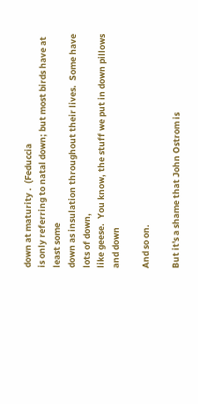down at maturity .  (Feduccia
is only referring to natal down; but most birds have at least some
down as insulation throughout their lives.  Some have lots of down,
like geese.  You know, the stuff we put in down pillows and down

And so on.

But it's a shame that John Ostrom is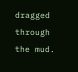dragged through the mud.